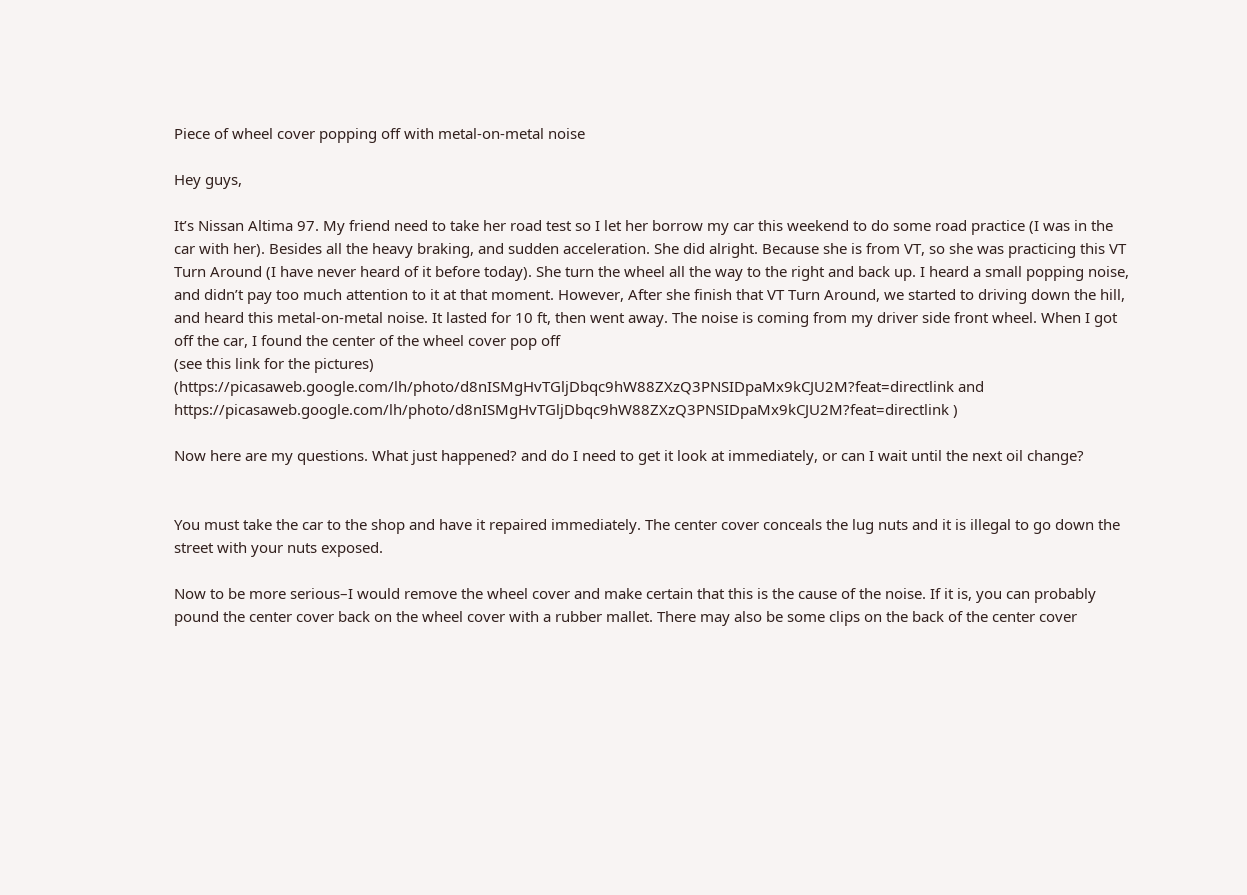Piece of wheel cover popping off with metal-on-metal noise

Hey guys,

It’s Nissan Altima 97. My friend need to take her road test so I let her borrow my car this weekend to do some road practice (I was in the car with her). Besides all the heavy braking, and sudden acceleration. She did alright. Because she is from VT, so she was practicing this VT Turn Around (I have never heard of it before today). She turn the wheel all the way to the right and back up. I heard a small popping noise, and didn’t pay too much attention to it at that moment. However, After she finish that VT Turn Around, we started to driving down the hill, and heard this metal-on-metal noise. It lasted for 10 ft, then went away. The noise is coming from my driver side front wheel. When I got off the car, I found the center of the wheel cover pop off
(see this link for the pictures) (https://picasaweb.google.com/lh/photo/d8nISMgHvTGljDbqc9hW88ZXzQ3PNSIDpaMx9kCJU2M?feat=directlink and https://picasaweb.google.com/lh/photo/d8nISMgHvTGljDbqc9hW88ZXzQ3PNSIDpaMx9kCJU2M?feat=directlink )

Now here are my questions. What just happened? and do I need to get it look at immediately, or can I wait until the next oil change?


You must take the car to the shop and have it repaired immediately. The center cover conceals the lug nuts and it is illegal to go down the street with your nuts exposed.

Now to be more serious–I would remove the wheel cover and make certain that this is the cause of the noise. If it is, you can probably pound the center cover back on the wheel cover with a rubber mallet. There may also be some clips on the back of the center cover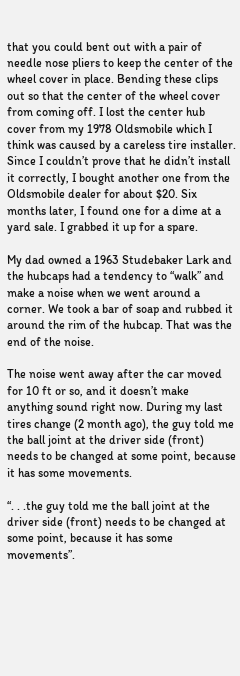that you could bent out with a pair of needle nose pliers to keep the center of the wheel cover in place. Bending these clips out so that the center of the wheel cover from coming off. I lost the center hub cover from my 1978 Oldsmobile which I think was caused by a careless tire installer. Since I couldn’t prove that he didn’t install it correctly, I bought another one from the Oldsmobile dealer for about $20. Six months later, I found one for a dime at a yard sale. I grabbed it up for a spare.

My dad owned a 1963 Studebaker Lark and the hubcaps had a tendency to “walk” and make a noise when we went around a corner. We took a bar of soap and rubbed it around the rim of the hubcap. That was the end of the noise.

The noise went away after the car moved for 10 ft or so, and it doesn’t make anything sound right now. During my last tires change (2 month ago), the guy told me the ball joint at the driver side (front) needs to be changed at some point, because it has some movements.

“. . .the guy told me the ball joint at the driver side (front) needs to be changed at some point, because it has some movements”.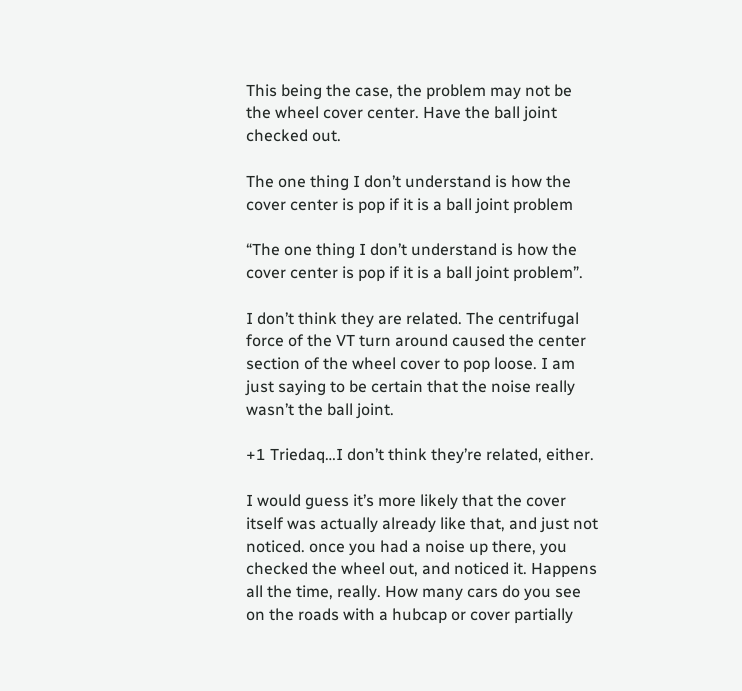This being the case, the problem may not be the wheel cover center. Have the ball joint checked out.

The one thing I don’t understand is how the cover center is pop if it is a ball joint problem

“The one thing I don’t understand is how the cover center is pop if it is a ball joint problem”.

I don’t think they are related. The centrifugal force of the VT turn around caused the center section of the wheel cover to pop loose. I am just saying to be certain that the noise really wasn’t the ball joint.

+1 Triedaq…I don’t think they’re related, either.

I would guess it’s more likely that the cover itself was actually already like that, and just not noticed. once you had a noise up there, you checked the wheel out, and noticed it. Happens all the time, really. How many cars do you see on the roads with a hubcap or cover partially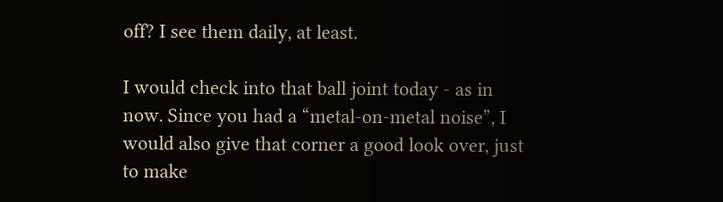off? I see them daily, at least.

I would check into that ball joint today - as in now. Since you had a “metal-on-metal noise”, I would also give that corner a good look over, just to make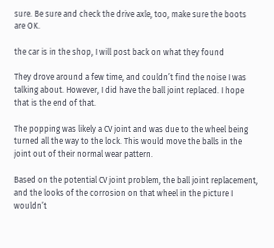sure. Be sure and check the drive axle, too, make sure the boots are OK.

the car is in the shop, I will post back on what they found

They drove around a few time, and couldn’t find the noise I was talking about. However, I did have the ball joint replaced. I hope that is the end of that.

The popping was likely a CV joint and was due to the wheel being turned all the way to the lock. This would move the balls in the joint out of their normal wear pattern.

Based on the potential CV joint problem, the ball joint replacement, and the looks of the corrosion on that wheel in the picture I wouldn’t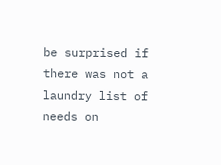be surprised if there was not a laundry list of needs on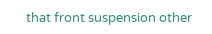that front suspension other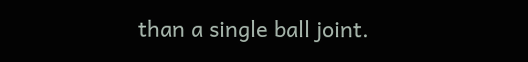than a single ball joint.